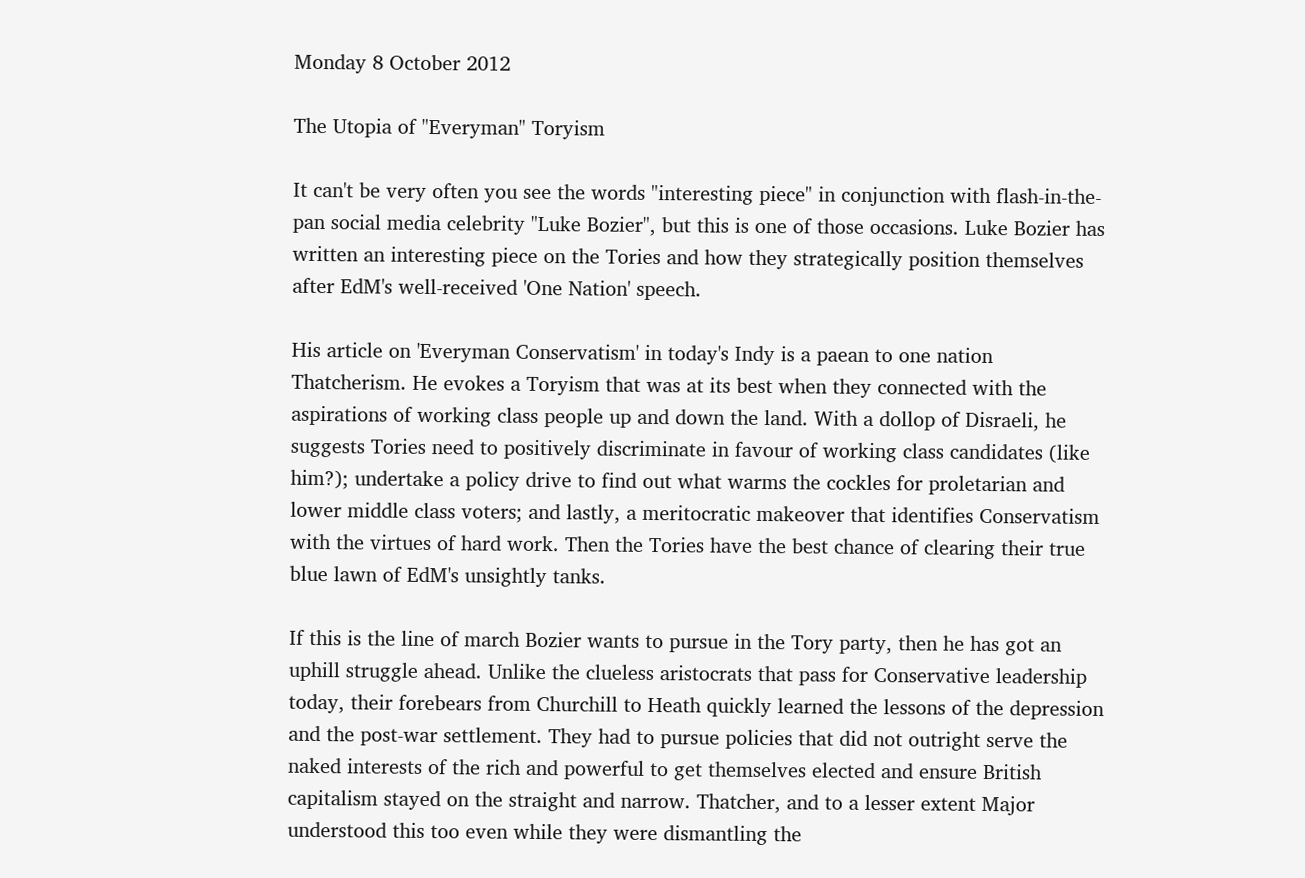Monday 8 October 2012

The Utopia of "Everyman" Toryism

It can't be very often you see the words "interesting piece" in conjunction with flash-in-the-pan social media celebrity "Luke Bozier", but this is one of those occasions. Luke Bozier has written an interesting piece on the Tories and how they strategically position themselves after EdM's well-received 'One Nation' speech.

His article on 'Everyman Conservatism' in today's Indy is a paean to one nation Thatcherism. He evokes a Toryism that was at its best when they connected with the aspirations of working class people up and down the land. With a dollop of Disraeli, he suggests Tories need to positively discriminate in favour of working class candidates (like him?); undertake a policy drive to find out what warms the cockles for proletarian and lower middle class voters; and lastly, a meritocratic makeover that identifies Conservatism with the virtues of hard work. Then the Tories have the best chance of clearing their true blue lawn of EdM's unsightly tanks.

If this is the line of march Bozier wants to pursue in the Tory party, then he has got an uphill struggle ahead. Unlike the clueless aristocrats that pass for Conservative leadership today, their forebears from Churchill to Heath quickly learned the lessons of the depression and the post-war settlement. They had to pursue policies that did not outright serve the naked interests of the rich and powerful to get themselves elected and ensure British capitalism stayed on the straight and narrow. Thatcher, and to a lesser extent Major understood this too even while they were dismantling the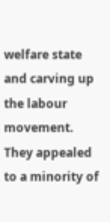welfare state and carving up the labour movement. They appealed to a minority of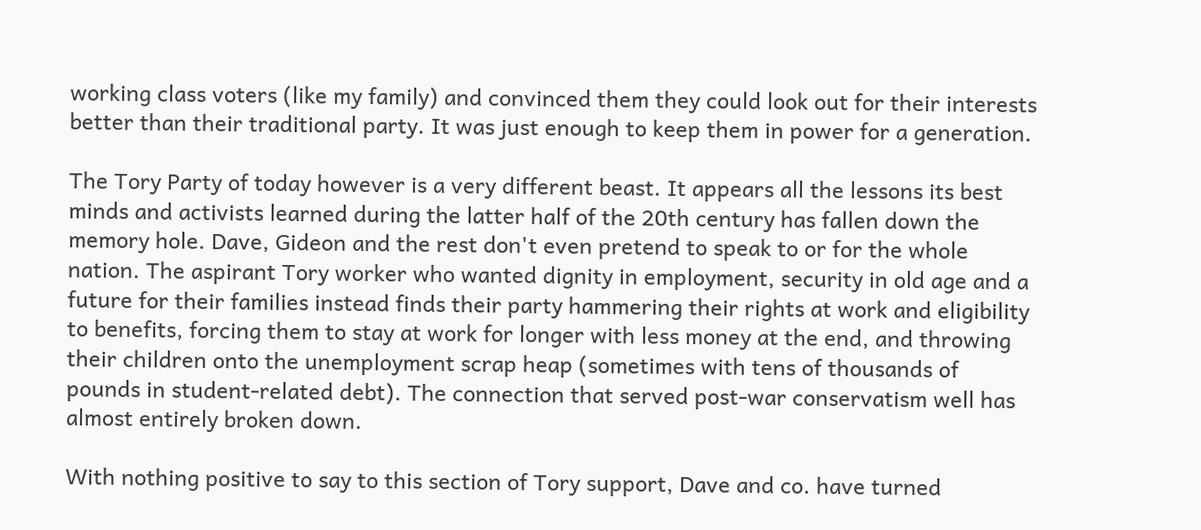working class voters (like my family) and convinced them they could look out for their interests better than their traditional party. It was just enough to keep them in power for a generation.

The Tory Party of today however is a very different beast. It appears all the lessons its best minds and activists learned during the latter half of the 20th century has fallen down the memory hole. Dave, Gideon and the rest don't even pretend to speak to or for the whole nation. The aspirant Tory worker who wanted dignity in employment, security in old age and a future for their families instead finds their party hammering their rights at work and eligibility to benefits, forcing them to stay at work for longer with less money at the end, and throwing their children onto the unemployment scrap heap (sometimes with tens of thousands of pounds in student-related debt). The connection that served post-war conservatism well has almost entirely broken down.

With nothing positive to say to this section of Tory support, Dave and co. have turned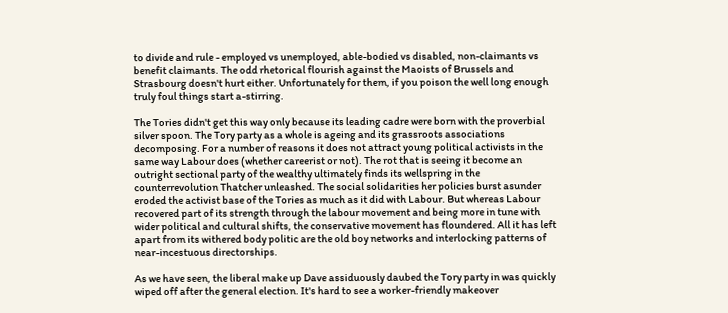to divide and rule - employed vs unemployed, able-bodied vs disabled, non-claimants vs benefit claimants. The odd rhetorical flourish against the Maoists of Brussels and Strasbourg doesn't hurt either. Unfortunately for them, if you poison the well long enough truly foul things start a-stirring.

The Tories didn't get this way only because its leading cadre were born with the proverbial silver spoon. The Tory party as a whole is ageing and its grassroots associations decomposing. For a number of reasons it does not attract young political activists in the same way Labour does (whether careerist or not). The rot that is seeing it become an outright sectional party of the wealthy ultimately finds its wellspring in the counterrevolution Thatcher unleashed. The social solidarities her policies burst asunder eroded the activist base of the Tories as much as it did with Labour. But whereas Labour recovered part of its strength through the labour movement and being more in tune with wider political and cultural shifts, the conservative movement has floundered. All it has left apart from its withered body politic are the old boy networks and interlocking patterns of near-incestuous directorships.

As we have seen, the liberal make up Dave assiduously daubed the Tory party in was quickly wiped off after the general election. It's hard to see a worker-friendly makeover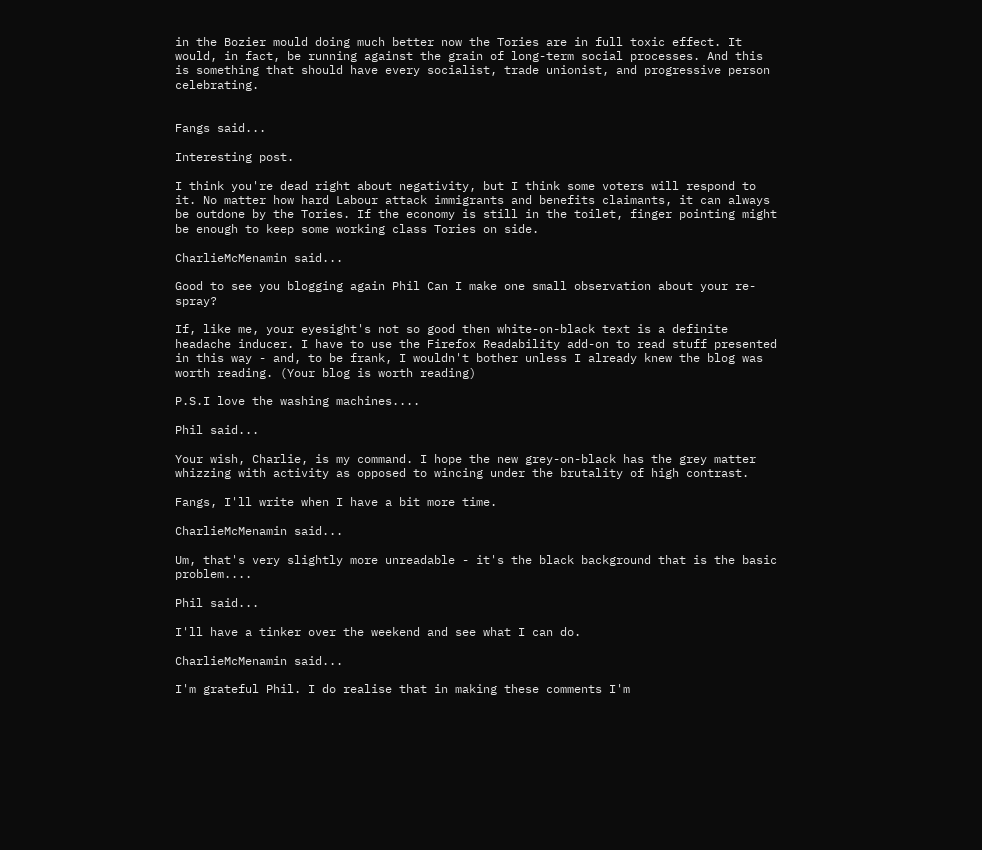in the Bozier mould doing much better now the Tories are in full toxic effect. It would, in fact, be running against the grain of long-term social processes. And this is something that should have every socialist, trade unionist, and progressive person celebrating.


Fangs said...

Interesting post.

I think you're dead right about negativity, but I think some voters will respond to it. No matter how hard Labour attack immigrants and benefits claimants, it can always be outdone by the Tories. If the economy is still in the toilet, finger pointing might be enough to keep some working class Tories on side.

CharlieMcMenamin said...

Good to see you blogging again Phil Can I make one small observation about your re-spray?

If, like me, your eyesight's not so good then white-on-black text is a definite headache inducer. I have to use the Firefox Readability add-on to read stuff presented in this way - and, to be frank, I wouldn't bother unless I already knew the blog was worth reading. (Your blog is worth reading)

P.S.I love the washing machines....

Phil said...

Your wish, Charlie, is my command. I hope the new grey-on-black has the grey matter whizzing with activity as opposed to wincing under the brutality of high contrast.

Fangs, I'll write when I have a bit more time.

CharlieMcMenamin said...

Um, that's very slightly more unreadable - it's the black background that is the basic problem....

Phil said...

I'll have a tinker over the weekend and see what I can do.

CharlieMcMenamin said...

I'm grateful Phil. I do realise that in making these comments I'm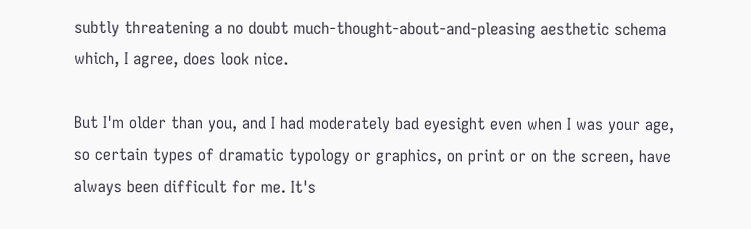subtly threatening a no doubt much-thought-about-and-pleasing aesthetic schema which, I agree, does look nice.

But I'm older than you, and I had moderately bad eyesight even when I was your age, so certain types of dramatic typology or graphics, on print or on the screen, have always been difficult for me. It's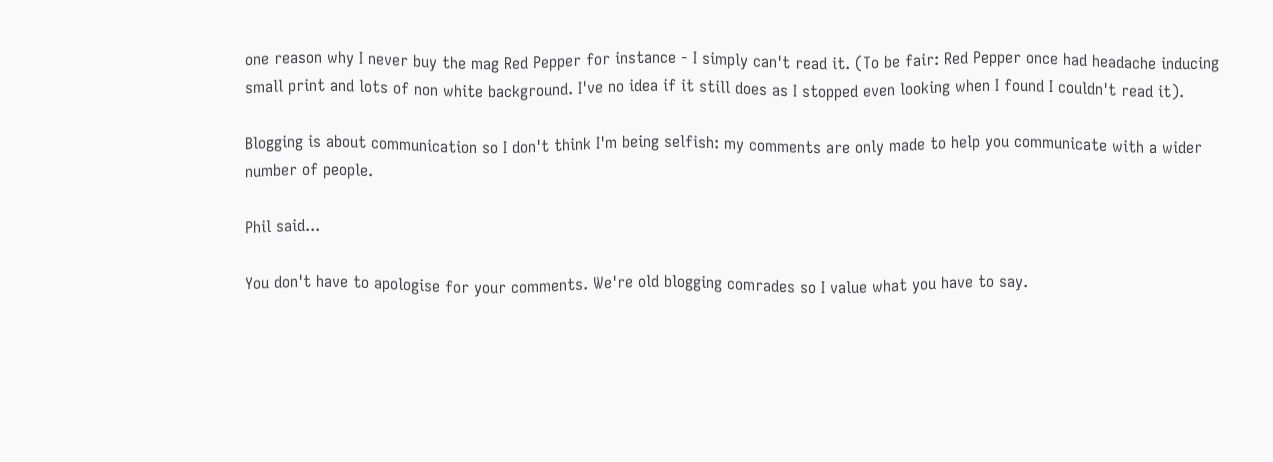one reason why I never buy the mag Red Pepper for instance - I simply can't read it. (To be fair: Red Pepper once had headache inducing small print and lots of non white background. I've no idea if it still does as I stopped even looking when I found I couldn't read it).

Blogging is about communication so I don't think I'm being selfish: my comments are only made to help you communicate with a wider number of people.

Phil said...

You don't have to apologise for your comments. We're old blogging comrades so I value what you have to say.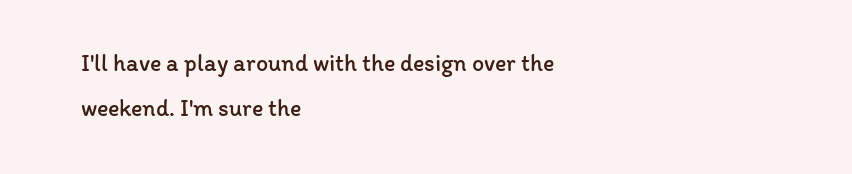I'll have a play around with the design over the weekend. I'm sure the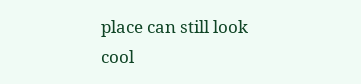place can still look cool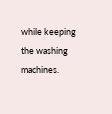while keeping the washing machines.